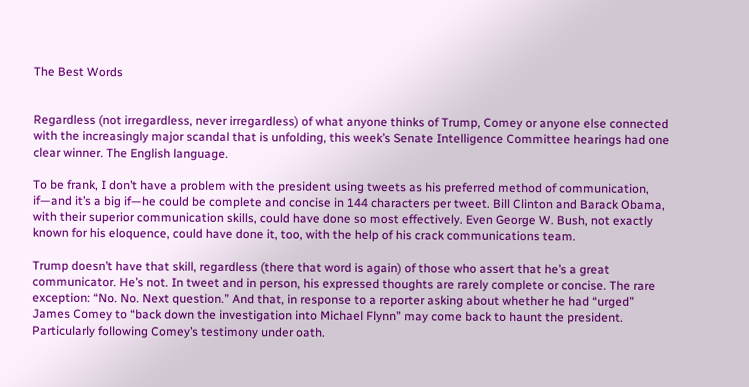The Best Words


Regardless (not irregardless, never irregardless) of what anyone thinks of Trump, Comey or anyone else connected with the increasingly major scandal that is unfolding, this week’s Senate Intelligence Committee hearings had one clear winner. The English language.

To be frank, I don’t have a problem with the president using tweets as his preferred method of communication, if—and it’s a big if—he could be complete and concise in 144 characters per tweet. Bill Clinton and Barack Obama, with their superior communication skills, could have done so most effectively. Even George W. Bush, not exactly known for his eloquence, could have done it, too, with the help of his crack communications team.

Trump doesn’t have that skill, regardless (there that word is again) of those who assert that he’s a great communicator. He’s not. In tweet and in person, his expressed thoughts are rarely complete or concise. The rare exception: “No. No. Next question.” And that, in response to a reporter asking about whether he had “urged” James Comey to “back down the investigation into Michael Flynn” may come back to haunt the president. Particularly following Comey’s testimony under oath.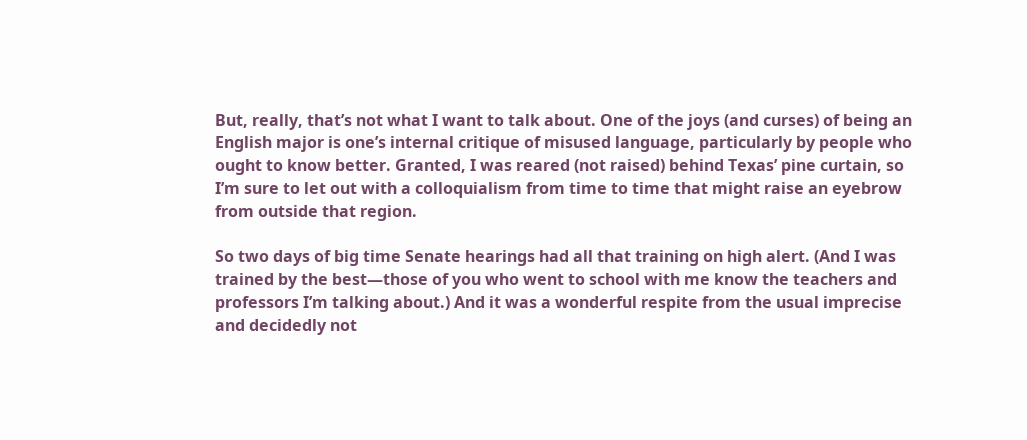But, really, that’s not what I want to talk about. One of the joys (and curses) of being an English major is one’s internal critique of misused language, particularly by people who ought to know better. Granted, I was reared (not raised) behind Texas’ pine curtain, so I’m sure to let out with a colloquialism from time to time that might raise an eyebrow from outside that region.

So two days of big time Senate hearings had all that training on high alert. (And I was trained by the best—those of you who went to school with me know the teachers and professors I’m talking about.) And it was a wonderful respite from the usual imprecise and decidedly not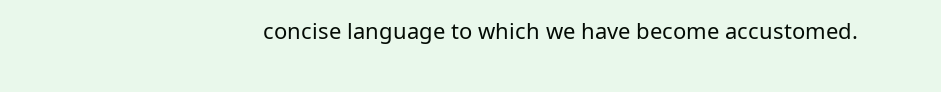concise language to which we have become accustomed.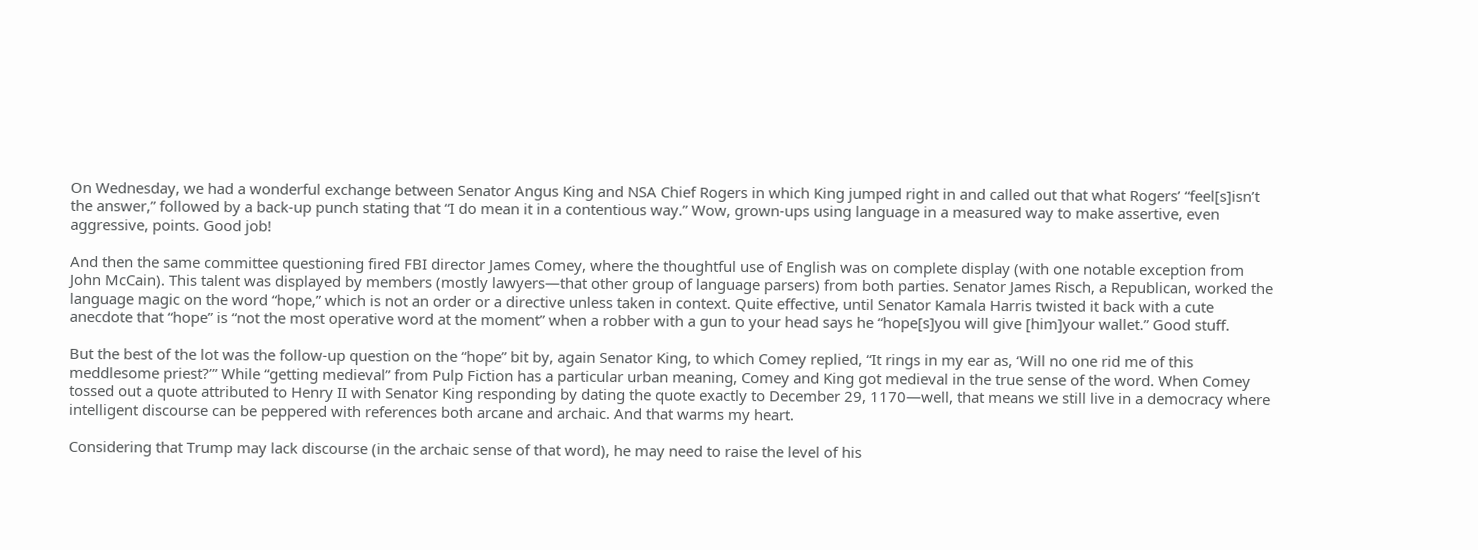On Wednesday, we had a wonderful exchange between Senator Angus King and NSA Chief Rogers in which King jumped right in and called out that what Rogers’ “feel[s]isn’t the answer,” followed by a back-up punch stating that “I do mean it in a contentious way.” Wow, grown-ups using language in a measured way to make assertive, even aggressive, points. Good job!

And then the same committee questioning fired FBI director James Comey, where the thoughtful use of English was on complete display (with one notable exception from John McCain). This talent was displayed by members (mostly lawyers—that other group of language parsers) from both parties. Senator James Risch, a Republican, worked the language magic on the word “hope,” which is not an order or a directive unless taken in context. Quite effective, until Senator Kamala Harris twisted it back with a cute anecdote that “hope” is “not the most operative word at the moment” when a robber with a gun to your head says he “hope[s]you will give [him]your wallet.” Good stuff.

But the best of the lot was the follow-up question on the “hope” bit by, again Senator King, to which Comey replied, “It rings in my ear as, ‘Will no one rid me of this meddlesome priest?’” While “getting medieval” from Pulp Fiction has a particular urban meaning, Comey and King got medieval in the true sense of the word. When Comey tossed out a quote attributed to Henry II with Senator King responding by dating the quote exactly to December 29, 1170—well, that means we still live in a democracy where intelligent discourse can be peppered with references both arcane and archaic. And that warms my heart.

Considering that Trump may lack discourse (in the archaic sense of that word), he may need to raise the level of his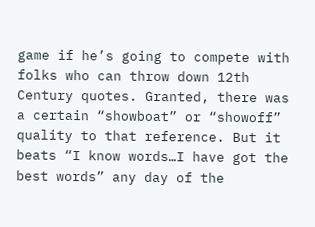game if he’s going to compete with folks who can throw down 12th Century quotes. Granted, there was a certain “showboat” or “showoff” quality to that reference. But it beats “I know words…I have got the best words” any day of the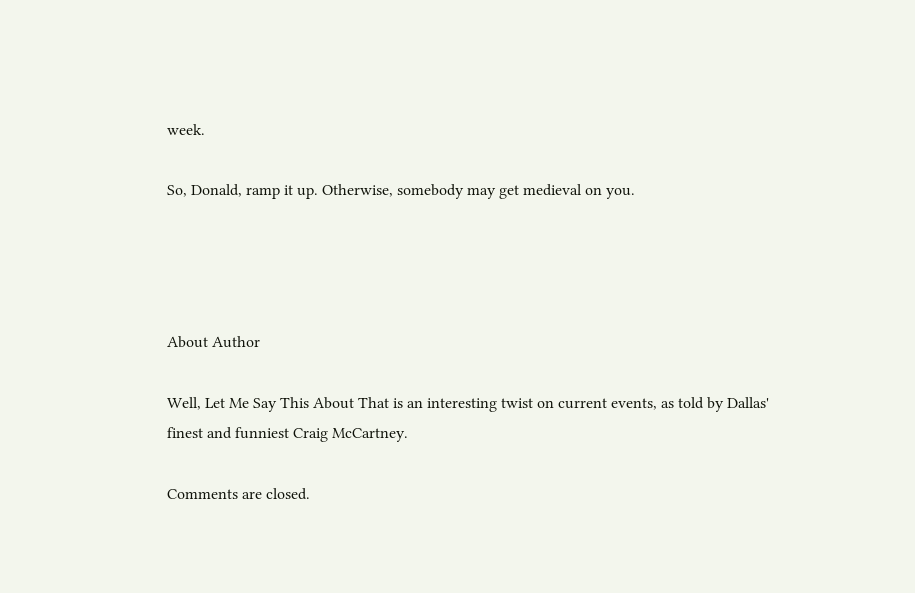week.

So, Donald, ramp it up. Otherwise, somebody may get medieval on you.




About Author

Well, Let Me Say This About That is an interesting twist on current events, as told by Dallas' finest and funniest Craig McCartney.

Comments are closed.